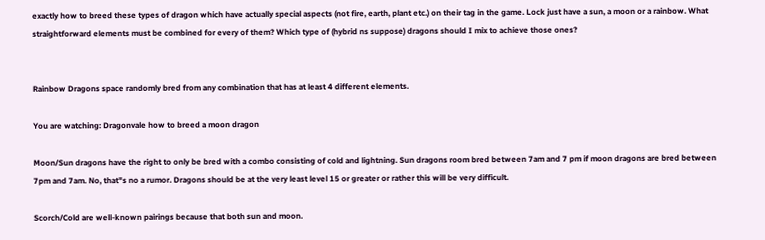exactly how to breed these types of dragon which have actually special aspects (not fire, earth, plant etc.) on their tag in the game. Lock just have a sun, a moon or a rainbow. What straightforward elements must be combined for every of them? Which type of (hybrid ns suppose) dragons should I mix to achieve those ones?


Rainbow Dragons space randomly bred from any combination that has at least 4 different elements.

You are watching: Dragonvale how to breed a moon dragon

Moon/Sun dragons have the right to only be bred with a combo consisting of cold and lightning. Sun dragons room bred between 7am and 7 pm if moon dragons are bred between 7pm and 7am. No, that"s no a rumor. Dragons should be at the very least level 15 or greater or rather this will be very difficult.

Scorch/Cold are well-known pairings because that both sun and moon.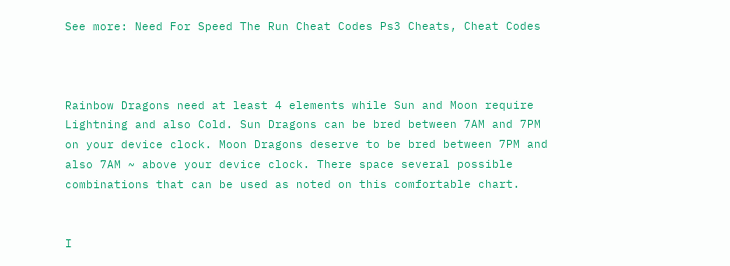See more: Need For Speed The Run Cheat Codes Ps3 Cheats, Cheat Codes



Rainbow Dragons need at least 4 elements while Sun and Moon require Lightning and also Cold. Sun Dragons can be bred between 7AM and 7PM on your device clock. Moon Dragons deserve to be bred between 7PM and also 7AM ~ above your device clock. There space several possible combinations that can be used as noted on this comfortable chart.


I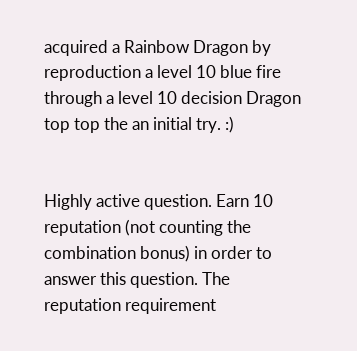acquired a Rainbow Dragon by reproduction a level 10 blue fire through a level 10 decision Dragon top top the an initial try. :)


Highly active question. Earn 10 reputation (not counting the combination bonus) in order to answer this question. The reputation requirement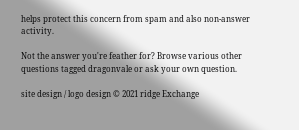helps protect this concern from spam and also non-answer activity.

Not the answer you're feather for? Browse various other questions tagged dragonvale or ask your own question.

site design / logo design © 2021 ridge Exchange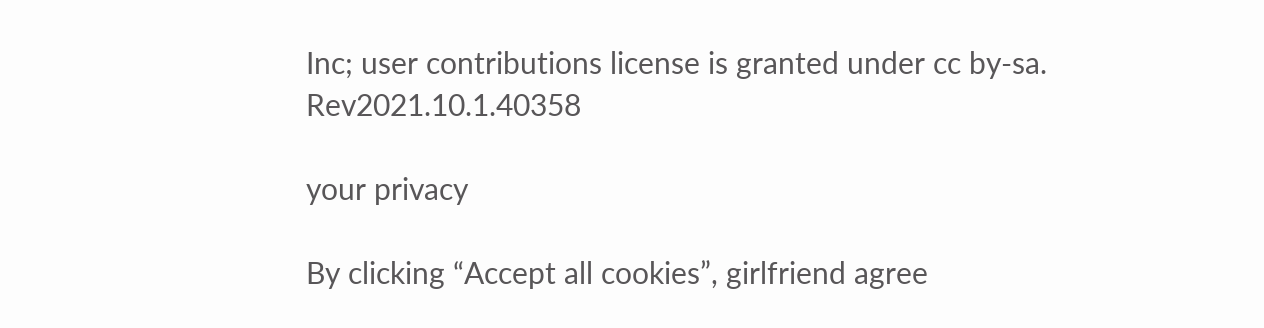Inc; user contributions license is granted under cc by-sa. Rev2021.10.1.40358

your privacy

By clicking “Accept all cookies”, girlfriend agree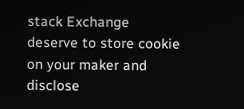stack Exchange deserve to store cookie on your maker and disclose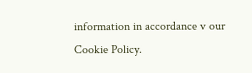information in accordance v our Cookie Policy.